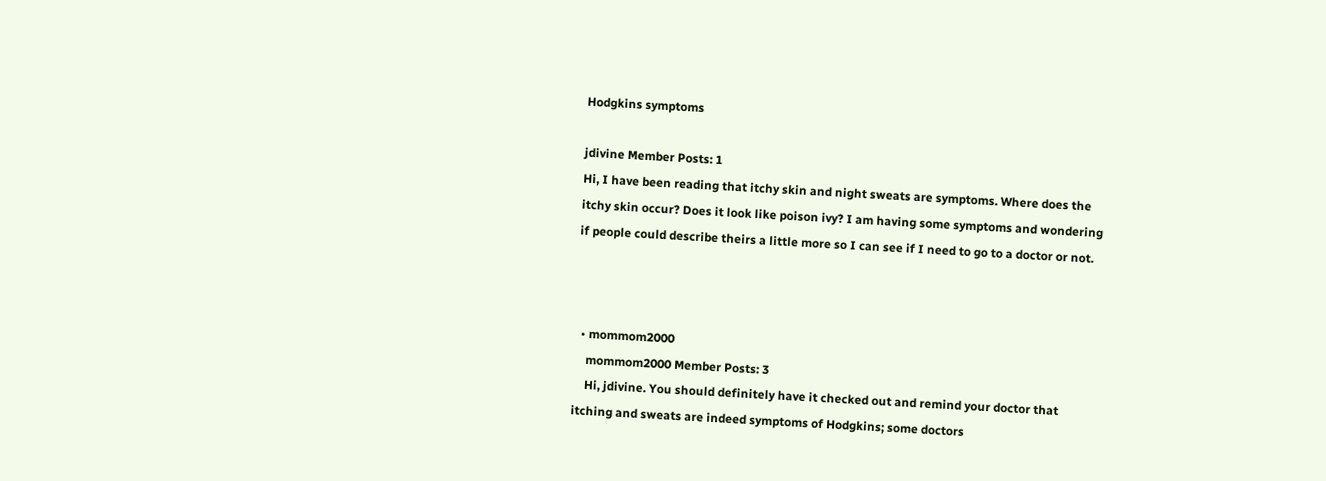Hodgkins symptoms

jdivine Member Posts: 1
Hi, I have been reading that itchy skin and night sweats are symptoms. Where does the itchy skin occur? Does it look like poison ivy? I am having some symptoms and wondering if people could describe theirs a little more so I can see if I need to go to a doctor or not.



  • mommom2000
    mommom2000 Member Posts: 3
    Hi, jdivine. You should definitely have it checked out and remind your doctor that itching and sweats are indeed symptoms of Hodgkins; some doctors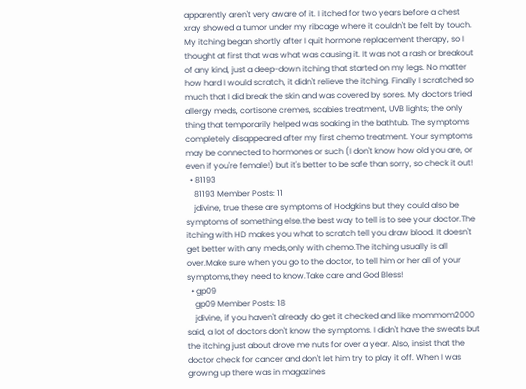apparently aren't very aware of it. I itched for two years before a chest xray showed a tumor under my ribcage where it couldn't be felt by touch. My itching began shortly after I quit hormone replacement therapy, so I thought at first that was what was causing it. It was not a rash or breakout of any kind, just a deep-down itching that started on my legs. No matter how hard I would scratch, it didn't relieve the itching. Finally I scratched so much that I did break the skin and was covered by sores. My doctors tried allergy meds, cortisone cremes, scabies treatment, UVB lights; the only thing that temporarily helped was soaking in the bathtub. The symptoms completely disappeared after my first chemo treatment. Your symptoms may be connected to hormones or such (I don't know how old you are, or even if you're female!) but it's better to be safe than sorry, so check it out!
  • 81193
    81193 Member Posts: 11
    jdivine, true these are symptoms of Hodgkins but they could also be symptoms of something else.the best way to tell is to see your doctor.The itching with HD makes you what to scratch tell you draw blood. It doesn't get better with any meds,only with chemo.The itching usually is all over.Make sure when you go to the doctor, to tell him or her all of your symptoms,they need to know.Take care and God Bless!
  • gp09
    gp09 Member Posts: 18
    jdivine, if you haven't already do get it checked and like mommom2000 said, a lot of doctors don't know the symptoms. I didn't have the sweats but the itching just about drove me nuts for over a year. Also, insist that the doctor check for cancer and don't let him try to play it off. When I was growng up there was in magazines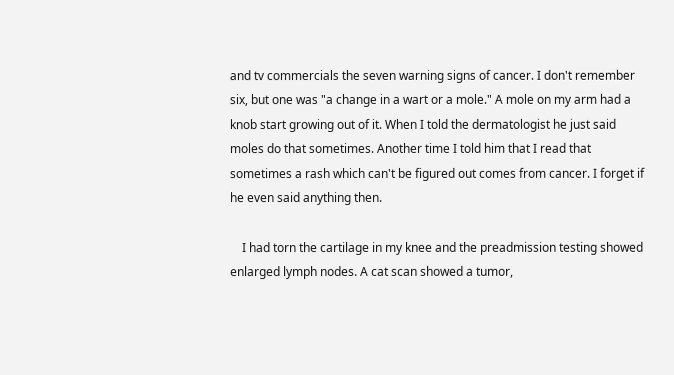and tv commercials the seven warning signs of cancer. I don't remember six, but one was "a change in a wart or a mole." A mole on my arm had a knob start growing out of it. When I told the dermatologist he just said moles do that sometimes. Another time I told him that I read that sometimes a rash which can't be figured out comes from cancer. I forget if he even said anything then.

    I had torn the cartilage in my knee and the preadmission testing showed enlarged lymph nodes. A cat scan showed a tumor,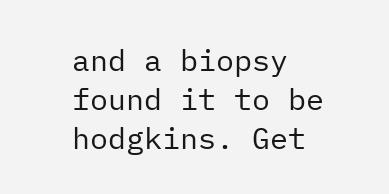and a biopsy found it to be hodgkins. Get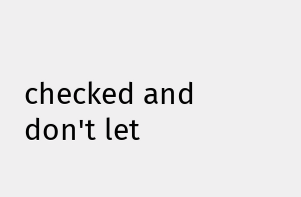checked and don't let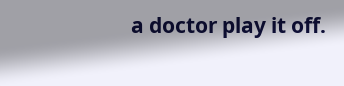a doctor play it off.